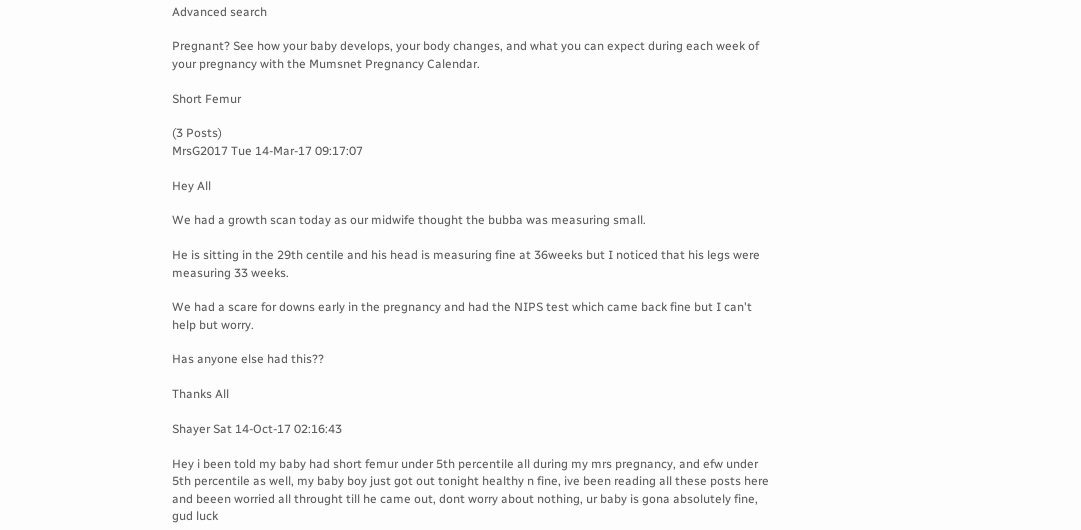Advanced search

Pregnant? See how your baby develops, your body changes, and what you can expect during each week of your pregnancy with the Mumsnet Pregnancy Calendar.

Short Femur

(3 Posts)
MrsG2017 Tue 14-Mar-17 09:17:07

Hey All

We had a growth scan today as our midwife thought the bubba was measuring small.

He is sitting in the 29th centile and his head is measuring fine at 36weeks but I noticed that his legs were measuring 33 weeks.

We had a scare for downs early in the pregnancy and had the NIPS test which came back fine but I can't help but worry.

Has anyone else had this??

Thanks All

Shayer Sat 14-Oct-17 02:16:43

Hey i been told my baby had short femur under 5th percentile all during my mrs pregnancy, and efw under 5th percentile as well, my baby boy just got out tonight healthy n fine, ive been reading all these posts here and beeen worried all throught till he came out, dont worry about nothing, ur baby is gona absolutely fine, gud luck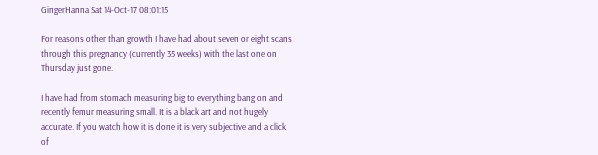GingerHanna Sat 14-Oct-17 08:01:15

For reasons other than growth I have had about seven or eight scans through this pregnancy (currently 35 weeks) with the last one on Thursday just gone.

I have had from stomach measuring big to everything bang on and recently femur measuring small. It is a black art and not hugely accurate. If you watch how it is done it is very subjective and a click of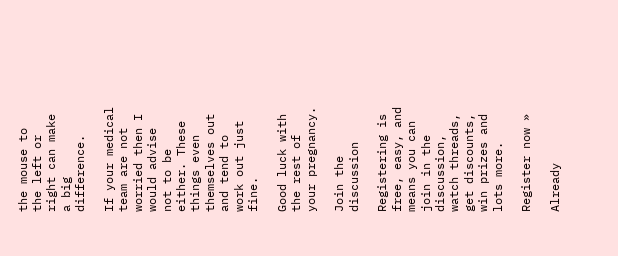the mouse to the left or right can make a big difference.

If your medical team are not worried then I would advise not to be either. These things even themselves out and tend to work out just fine.

Good luck with the rest of your pregnancy.

Join the discussion

Registering is free, easy, and means you can join in the discussion, watch threads, get discounts, win prizes and lots more.

Register now »

Already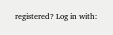registered? Log in with: